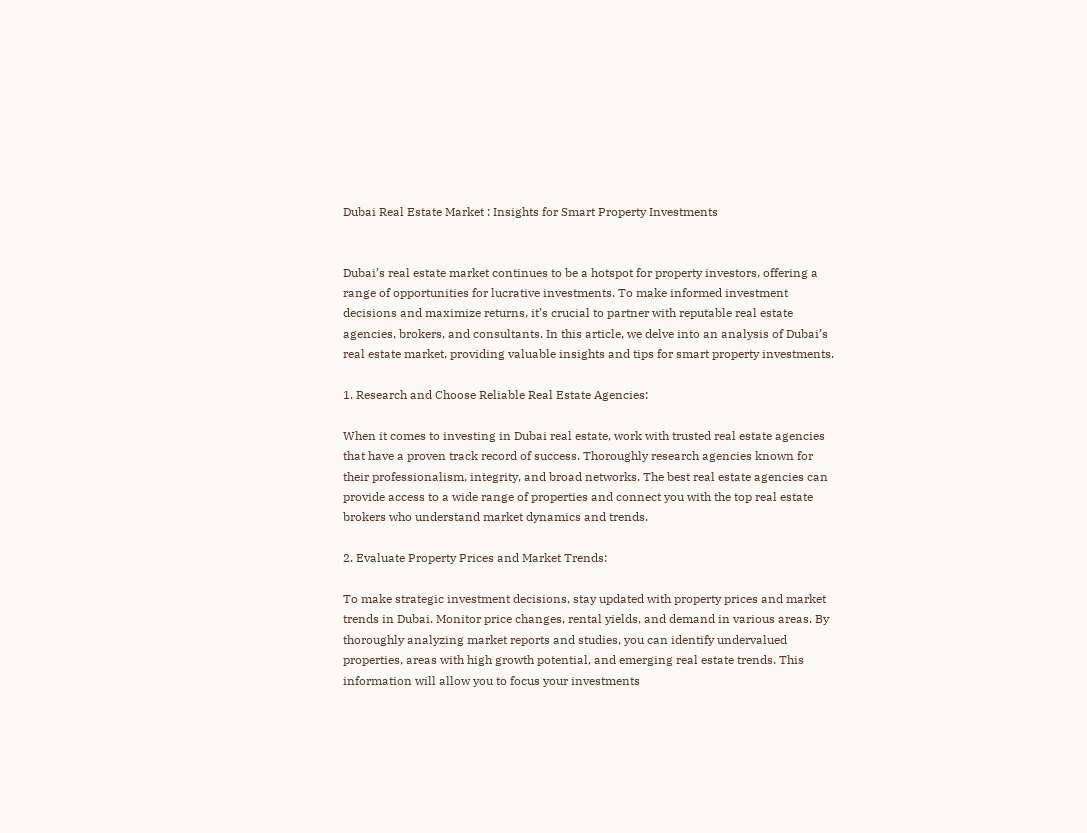Dubai Real Estate Market : Insights for Smart Property Investments


Dubai’s real estate market continues to be a hotspot for property investors, offering a range of opportunities for lucrative investments. To make informed investment decisions and maximize returns, it’s crucial to partner with reputable real estate agencies, brokers, and consultants. In this article, we delve into an analysis of Dubai’s real estate market, providing valuable insights and tips for smart property investments.

1. Research and Choose Reliable Real Estate Agencies:

When it comes to investing in Dubai real estate, work with trusted real estate agencies that have a proven track record of success. Thoroughly research agencies known for their professionalism, integrity, and broad networks. The best real estate agencies can provide access to a wide range of properties and connect you with the top real estate brokers who understand market dynamics and trends.

2. Evaluate Property Prices and Market Trends:

To make strategic investment decisions, stay updated with property prices and market trends in Dubai. Monitor price changes, rental yields, and demand in various areas. By thoroughly analyzing market reports and studies, you can identify undervalued properties, areas with high growth potential, and emerging real estate trends. This information will allow you to focus your investments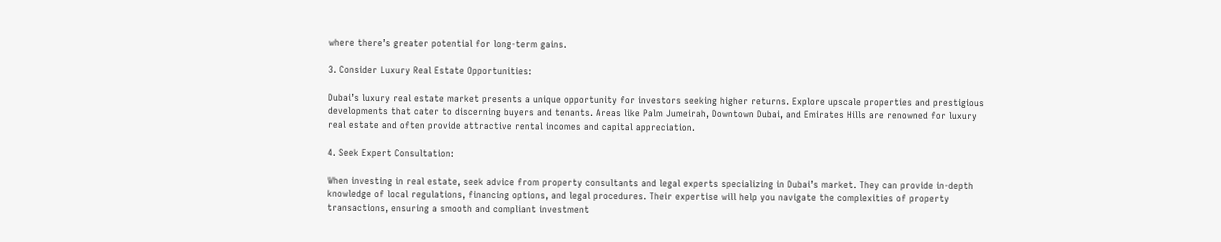where there’s greater potential for long-term gains.

3. Consider Luxury Real Estate Opportunities:

Dubai’s luxury real estate market presents a unique opportunity for investors seeking higher returns. Explore upscale properties and prestigious developments that cater to discerning buyers and tenants. Areas like Palm Jumeirah, Downtown Dubai, and Emirates Hills are renowned for luxury real estate and often provide attractive rental incomes and capital appreciation.

4. Seek Expert Consultation:

When investing in real estate, seek advice from property consultants and legal experts specializing in Dubai’s market. They can provide in-depth knowledge of local regulations, financing options, and legal procedures. Their expertise will help you navigate the complexities of property transactions, ensuring a smooth and compliant investment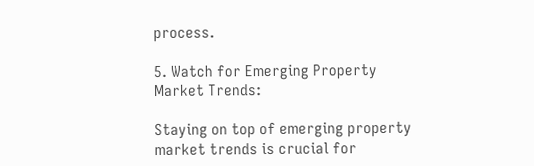process.

5. Watch for Emerging Property Market Trends:

Staying on top of emerging property market trends is crucial for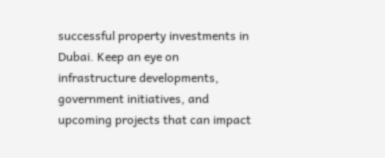successful property investments in Dubai. Keep an eye on infrastructure developments, government initiatives, and upcoming projects that can impact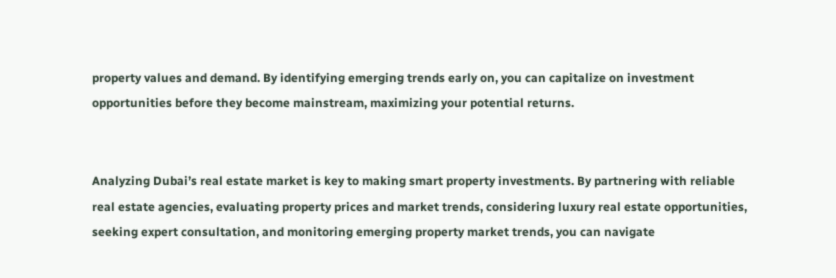property values and demand. By identifying emerging trends early on, you can capitalize on investment opportunities before they become mainstream, maximizing your potential returns.


Analyzing Dubai’s real estate market is key to making smart property investments. By partnering with reliable real estate agencies, evaluating property prices and market trends, considering luxury real estate opportunities, seeking expert consultation, and monitoring emerging property market trends, you can navigate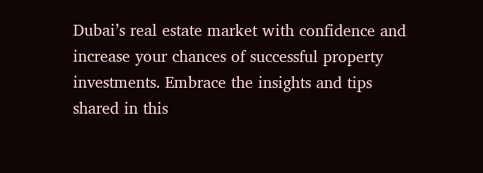Dubai’s real estate market with confidence and increase your chances of successful property investments. Embrace the insights and tips shared in this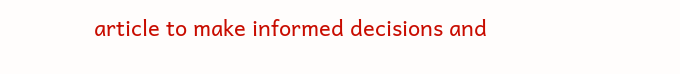article to make informed decisions and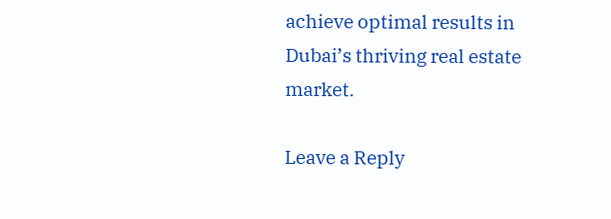achieve optimal results in Dubai’s thriving real estate market.

Leave a Reply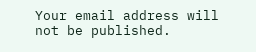Your email address will not be published.